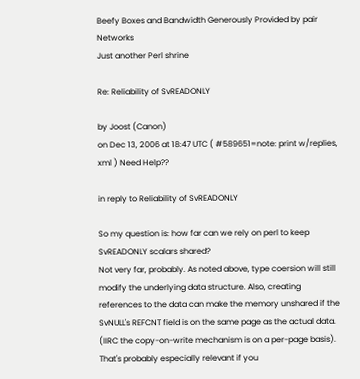Beefy Boxes and Bandwidth Generously Provided by pair Networks
Just another Perl shrine

Re: Reliability of SvREADONLY

by Joost (Canon)
on Dec 13, 2006 at 18:47 UTC ( #589651=note: print w/replies, xml ) Need Help??

in reply to Reliability of SvREADONLY

So my question is: how far can we rely on perl to keep SvREADONLY scalars shared?
Not very far, probably. As noted above, type coersion will still modify the underlying data structure. Also, creating references to the data can make the memory unshared if the SvNULL's REFCNT field is on the same page as the actual data. (IIRC the copy-on-write mechanism is on a per-page basis). That's probably especially relevant if you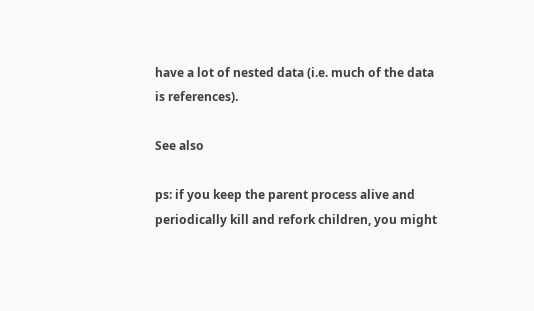have a lot of nested data (i.e. much of the data is references).

See also

ps: if you keep the parent process alive and periodically kill and refork children, you might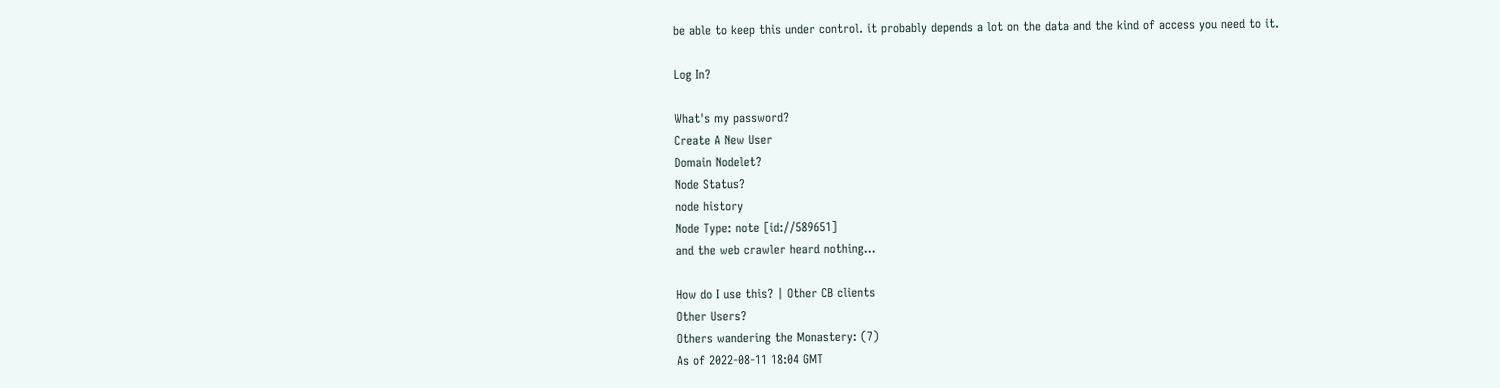be able to keep this under control. it probably depends a lot on the data and the kind of access you need to it.

Log In?

What's my password?
Create A New User
Domain Nodelet?
Node Status?
node history
Node Type: note [id://589651]
and the web crawler heard nothing...

How do I use this? | Other CB clients
Other Users?
Others wandering the Monastery: (7)
As of 2022-08-11 18:04 GMT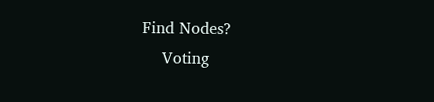Find Nodes?
    Voting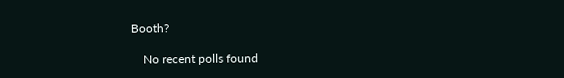Booth?

    No recent polls found